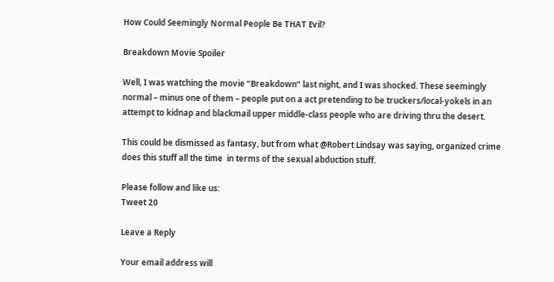How Could Seemingly Normal People Be THAT Evil?

Breakdown Movie Spoiler

Well, I was watching the movie “Breakdown” last night, and I was shocked. These seemingly normal – minus one of them – people put on a act pretending to be truckers/local-yokels in an attempt to kidnap and blackmail upper middle-class people who are driving thru the desert.

This could be dismissed as fantasy, but from what @Robert Lindsay was saying, organized crime does this stuff all the time  in terms of the sexual abduction stuff.

Please follow and like us:
Tweet 20

Leave a Reply

Your email address will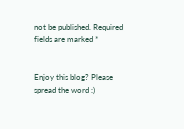not be published. Required fields are marked *


Enjoy this blog? Please spread the word :)